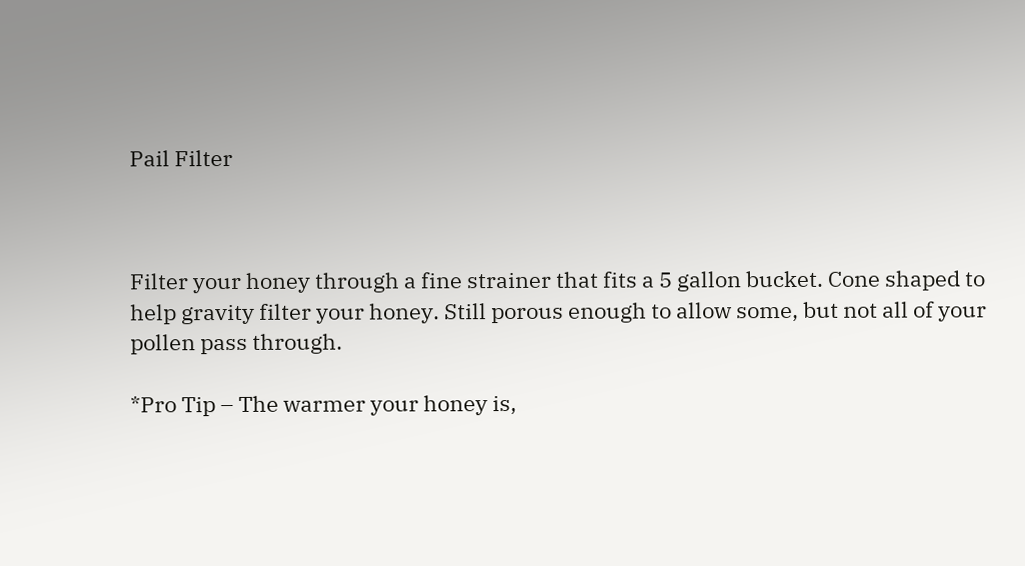Pail Filter



Filter your honey through a fine strainer that fits a 5 gallon bucket. Cone shaped to help gravity filter your honey. Still porous enough to allow some, but not all of your pollen pass through.

*Pro Tip – The warmer your honey is,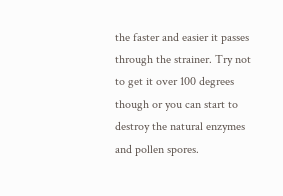the faster and easier it passes through the strainer. Try not to get it over 100 degrees though or you can start to destroy the natural enzymes and pollen spores.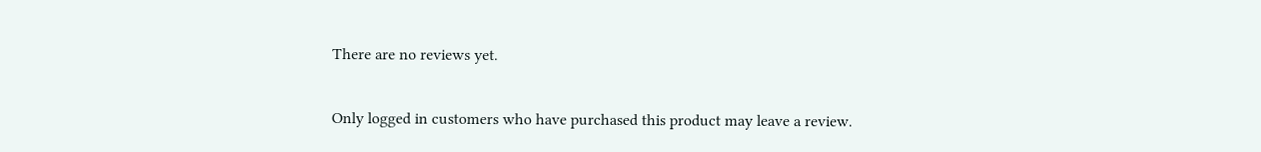There are no reviews yet.

Only logged in customers who have purchased this product may leave a review.